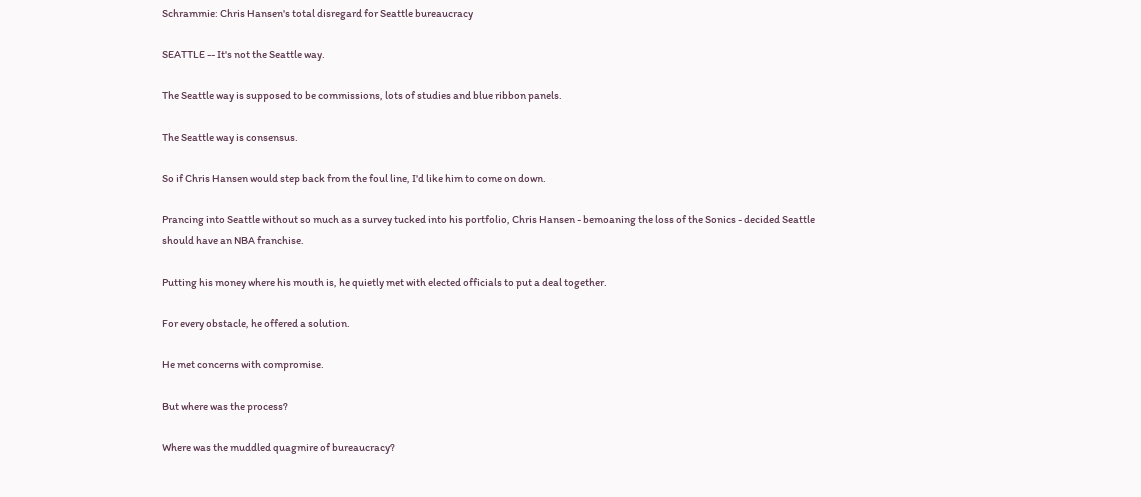Schrammie: Chris Hansen's total disregard for Seattle bureaucracy

SEATTLE -- It's not the Seattle way.

The Seattle way is supposed to be commissions, lots of studies and blue ribbon panels.

The Seattle way is consensus.

So if Chris Hansen would step back from the foul line, I'd like him to come on down.

Prancing into Seattle without so much as a survey tucked into his portfolio, Chris Hansen - bemoaning the loss of the Sonics - decided Seattle should have an NBA franchise.

Putting his money where his mouth is, he quietly met with elected officials to put a deal together.

For every obstacle, he offered a solution.

He met concerns with compromise.

But where was the process?

Where was the muddled quagmire of bureaucracy?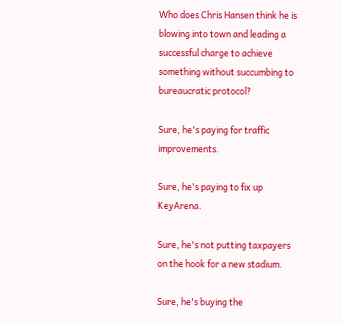Who does Chris Hansen think he is blowing into town and leading a successful charge to achieve something without succumbing to bureaucratic protocol?

Sure, he's paying for traffic improvements.

Sure, he's paying to fix up KeyArena.

Sure, he's not putting taxpayers on the hook for a new stadium.

Sure, he's buying the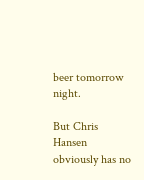beer tomorrow night.

But Chris Hansen obviously has no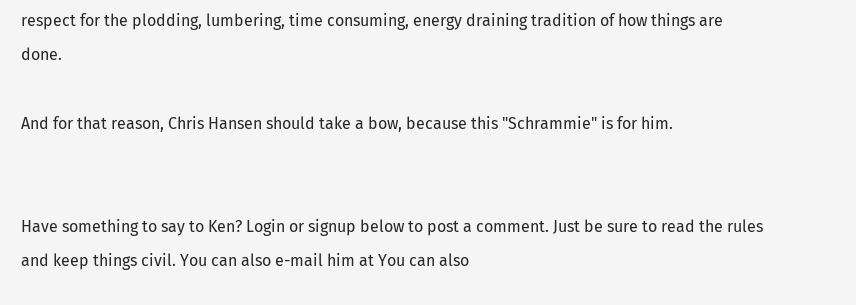respect for the plodding, lumbering, time consuming, energy draining tradition of how things are done.

And for that reason, Chris Hansen should take a bow, because this "Schrammie" is for him.


Have something to say to Ken? Login or signup below to post a comment. Just be sure to read the rules and keep things civil. You can also e-mail him at You can also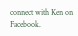connect with Ken on Facebook.